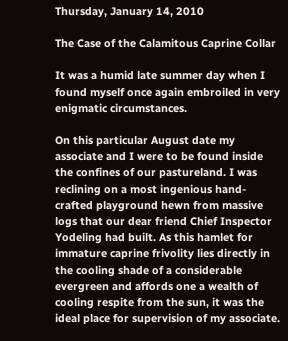Thursday, January 14, 2010

The Case of the Calamitous Caprine Collar

It was a humid late summer day when I found myself once again embroiled in very enigmatic circumstances.

On this particular August date my associate and I were to be found inside the confines of our pastureland. I was reclining on a most ingenious hand-crafted playground hewn from massive logs that our dear friend Chief Inspector Yodeling had built. As this hamlet for immature caprine frivolity lies directly in the cooling shade of a considerable evergreen and affords one a wealth of cooling respite from the sun, it was the ideal place for supervision of my associate.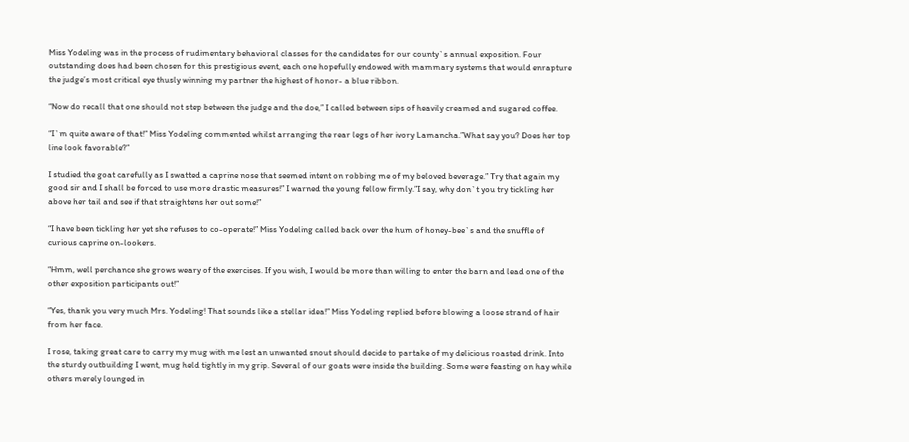Miss Yodeling was in the process of rudimentary behavioral classes for the candidates for our county`s annual exposition. Four outstanding does had been chosen for this prestigious event, each one hopefully endowed with mammary systems that would enrapture the judge’s most critical eye thusly winning my partner the highest of honor- a blue ribbon.

“Now do recall that one should not step between the judge and the doe,” I called between sips of heavily creamed and sugared coffee.

“I`m quite aware of that!” Miss Yodeling commented whilst arranging the rear legs of her ivory Lamancha.”What say you? Does her top line look favorable?”

I studied the goat carefully as I swatted a caprine nose that seemed intent on robbing me of my beloved beverage.” Try that again my good sir and I shall be forced to use more drastic measures!” I warned the young fellow firmly.”I say, why don`t you try tickling her above her tail and see if that straightens her out some!”

“I have been tickling her yet she refuses to co-operate!” Miss Yodeling called back over the hum of honey-bee`s and the snuffle of curious caprine on-lookers.

“Hmm, well perchance she grows weary of the exercises. If you wish, I would be more than willing to enter the barn and lead one of the other exposition participants out!”

“Yes, thank you very much Mrs. Yodeling! That sounds like a stellar idea!” Miss Yodeling replied before blowing a loose strand of hair from her face.

I rose, taking great care to carry my mug with me lest an unwanted snout should decide to partake of my delicious roasted drink. Into the sturdy outbuilding I went, mug held tightly in my grip. Several of our goats were inside the building. Some were feasting on hay while others merely lounged in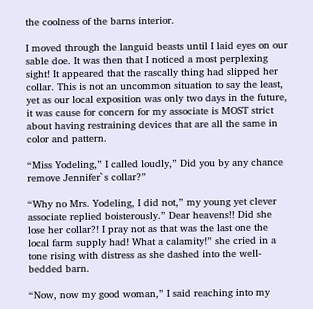the coolness of the barns interior.

I moved through the languid beasts until I laid eyes on our sable doe. It was then that I noticed a most perplexing sight! It appeared that the rascally thing had slipped her collar. This is not an uncommon situation to say the least, yet as our local exposition was only two days in the future, it was cause for concern for my associate is MOST strict about having restraining devices that are all the same in color and pattern.

“Miss Yodeling,” I called loudly,” Did you by any chance remove Jennifer`s collar?”

“Why no Mrs. Yodeling, I did not,” my young yet clever associate replied boisterously.” Dear heavens!! Did she lose her collar?! I pray not as that was the last one the local farm supply had! What a calamity!” she cried in a tone rising with distress as she dashed into the well-bedded barn.

“Now, now my good woman,” I said reaching into my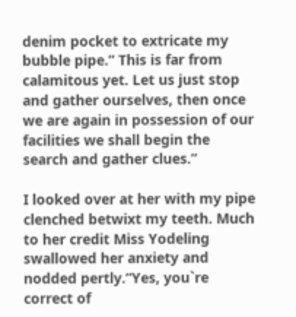denim pocket to extricate my bubble pipe.” This is far from calamitous yet. Let us just stop and gather ourselves, then once we are again in possession of our facilities we shall begin the search and gather clues.”

I looked over at her with my pipe clenched betwixt my teeth. Much to her credit Miss Yodeling swallowed her anxiety and nodded pertly.”Yes, you`re correct of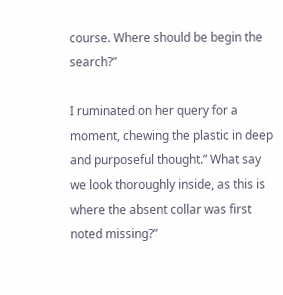course. Where should be begin the search?”

I ruminated on her query for a moment, chewing the plastic in deep and purposeful thought.” What say we look thoroughly inside, as this is where the absent collar was first noted missing?”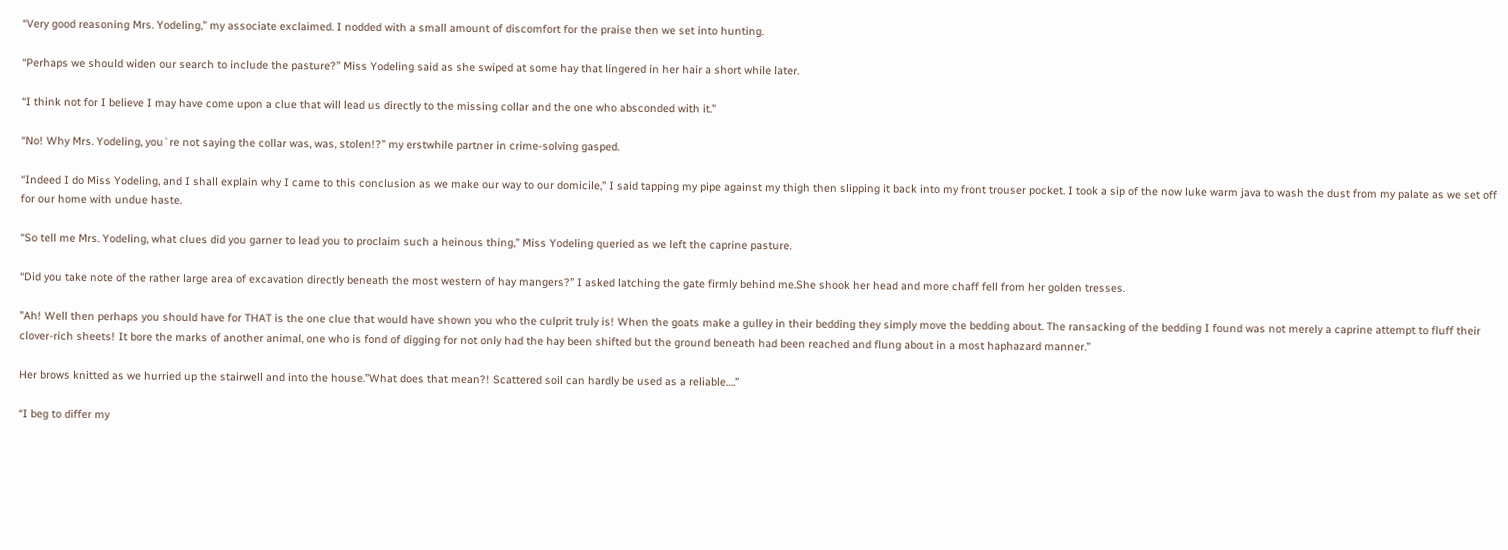“Very good reasoning Mrs. Yodeling,” my associate exclaimed. I nodded with a small amount of discomfort for the praise then we set into hunting.

“Perhaps we should widen our search to include the pasture?” Miss Yodeling said as she swiped at some hay that lingered in her hair a short while later.

“I think not for I believe I may have come upon a clue that will lead us directly to the missing collar and the one who absconded with it.”

“No! Why Mrs. Yodeling, you`re not saying the collar was, was, stolen!?” my erstwhile partner in crime-solving gasped.

“Indeed I do Miss Yodeling, and I shall explain why I came to this conclusion as we make our way to our domicile,” I said tapping my pipe against my thigh then slipping it back into my front trouser pocket. I took a sip of the now luke warm java to wash the dust from my palate as we set off for our home with undue haste.

“So tell me Mrs. Yodeling, what clues did you garner to lead you to proclaim such a heinous thing,” Miss Yodeling queried as we left the caprine pasture.

“Did you take note of the rather large area of excavation directly beneath the most western of hay mangers?” I asked latching the gate firmly behind me.She shook her head and more chaff fell from her golden tresses.

”Ah! Well then perhaps you should have for THAT is the one clue that would have shown you who the culprit truly is! When the goats make a gulley in their bedding they simply move the bedding about. The ransacking of the bedding I found was not merely a caprine attempt to fluff their clover-rich sheets! It bore the marks of another animal, one who is fond of digging for not only had the hay been shifted but the ground beneath had been reached and flung about in a most haphazard manner.”

Her brows knitted as we hurried up the stairwell and into the house.”What does that mean?! Scattered soil can hardly be used as a reliable….”

“I beg to differ my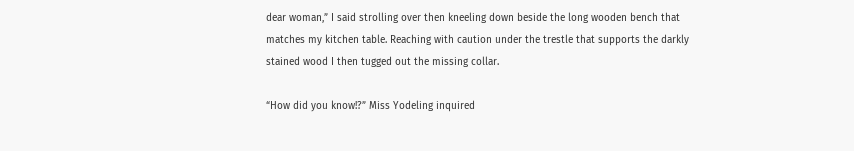dear woman,” I said strolling over then kneeling down beside the long wooden bench that matches my kitchen table. Reaching with caution under the trestle that supports the darkly stained wood I then tugged out the missing collar.

“How did you know!?” Miss Yodeling inquired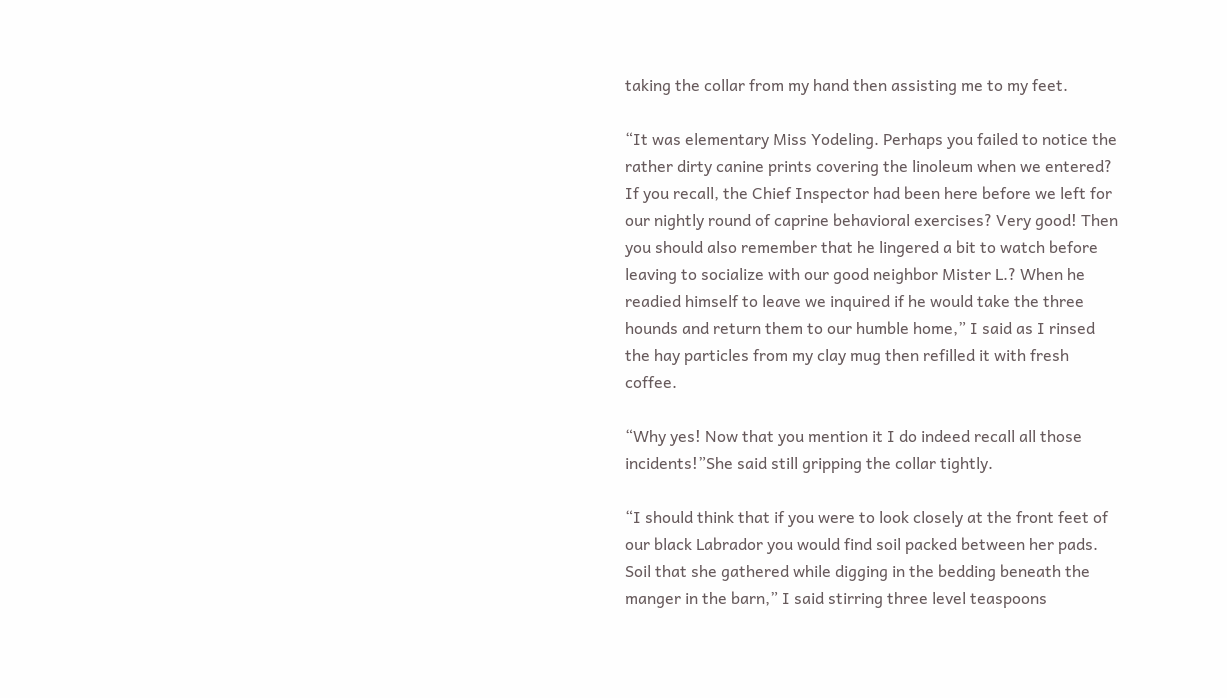taking the collar from my hand then assisting me to my feet.

“It was elementary Miss Yodeling. Perhaps you failed to notice the rather dirty canine prints covering the linoleum when we entered? If you recall, the Chief Inspector had been here before we left for our nightly round of caprine behavioral exercises? Very good! Then you should also remember that he lingered a bit to watch before leaving to socialize with our good neighbor Mister L.? When he readied himself to leave we inquired if he would take the three hounds and return them to our humble home,” I said as I rinsed the hay particles from my clay mug then refilled it with fresh coffee.

“Why yes! Now that you mention it I do indeed recall all those incidents!”She said still gripping the collar tightly.

“I should think that if you were to look closely at the front feet of our black Labrador you would find soil packed between her pads. Soil that she gathered while digging in the bedding beneath the manger in the barn,” I said stirring three level teaspoons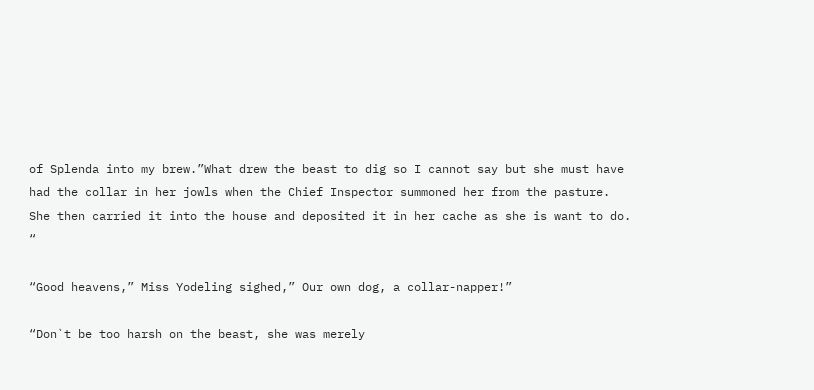of Splenda into my brew.”What drew the beast to dig so I cannot say but she must have had the collar in her jowls when the Chief Inspector summoned her from the pasture. She then carried it into the house and deposited it in her cache as she is want to do. “

“Good heavens,” Miss Yodeling sighed,” Our own dog, a collar-napper!”

“Don`t be too harsh on the beast, she was merely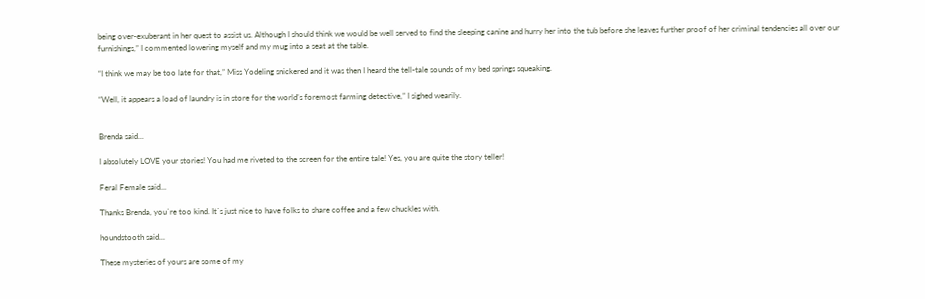being over-exuberant in her quest to assist us. Although I should think we would be well served to find the sleeping canine and hurry her into the tub before she leaves further proof of her criminal tendencies all over our furnishings,” I commented lowering myself and my mug into a seat at the table.

“I think we may be too late for that,” Miss Yodeling snickered and it was then I heard the tell-tale sounds of my bed springs squeaking.

“Well, it appears a load of laundry is in store for the world’s foremost farming detective,” I sighed wearily.


Brenda said...

I absolutely LOVE your stories! You had me riveted to the screen for the entire tale! Yes, you are quite the story teller!

Feral Female said...

Thanks Brenda, you`re too kind. It`s just nice to have folks to share coffee and a few chuckles with.

houndstooth said...

These mysteries of yours are some of my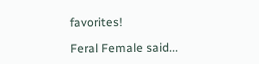favorites!

Feral Female said...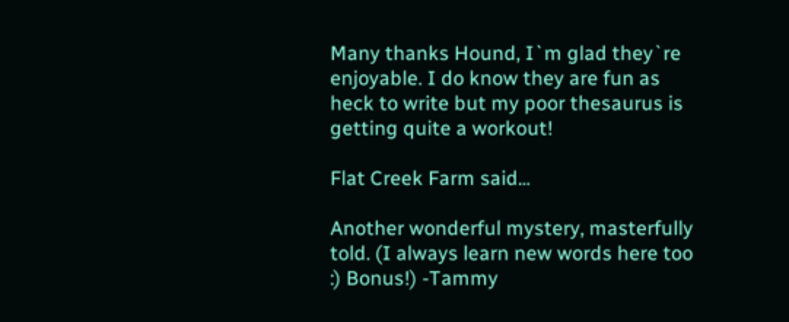Many thanks Hound, I`m glad they`re enjoyable. I do know they are fun as heck to write but my poor thesaurus is getting quite a workout!

Flat Creek Farm said...

Another wonderful mystery, masterfully told. (I always learn new words here too :) Bonus!) -Tammy